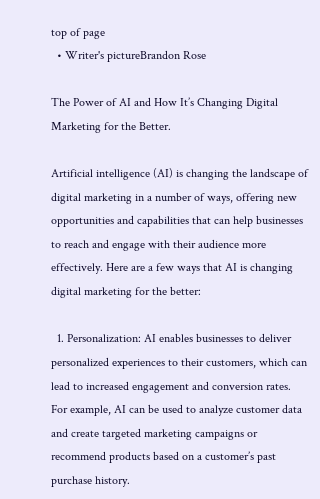top of page
  • Writer's pictureBrandon Rose

The Power of AI and How It’s Changing Digital Marketing for the Better.

Artificial intelligence (AI) is changing the landscape of digital marketing in a number of ways, offering new opportunities and capabilities that can help businesses to reach and engage with their audience more effectively. Here are a few ways that AI is changing digital marketing for the better:

  1. Personalization: AI enables businesses to deliver personalized experiences to their customers, which can lead to increased engagement and conversion rates. For example, AI can be used to analyze customer data and create targeted marketing campaigns or recommend products based on a customer’s past purchase history.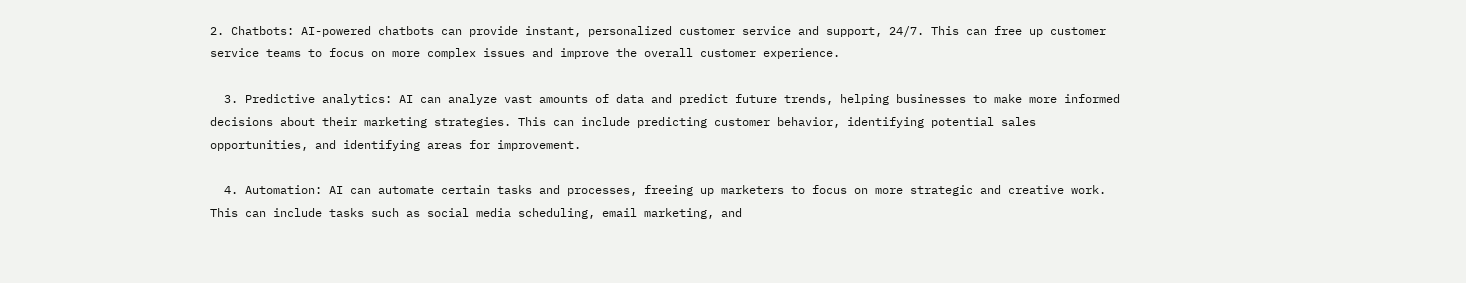2. Chatbots: AI-powered chatbots can provide instant, personalized customer service and support, 24/7. This can free up customer service teams to focus on more complex issues and improve the overall customer experience.

  3. Predictive analytics: AI can analyze vast amounts of data and predict future trends, helping businesses to make more informed decisions about their marketing strategies. This can include predicting customer behavior, identifying potential sales opportunities, and identifying areas for improvement.

  4. Automation: AI can automate certain tasks and processes, freeing up marketers to focus on more strategic and creative work. This can include tasks such as social media scheduling, email marketing, and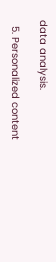data analysis.

  5. Personalized content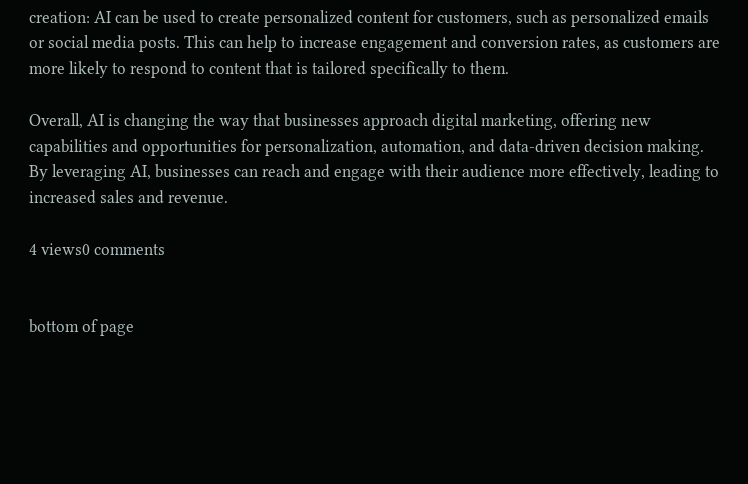creation: AI can be used to create personalized content for customers, such as personalized emails or social media posts. This can help to increase engagement and conversion rates, as customers are more likely to respond to content that is tailored specifically to them.

Overall, AI is changing the way that businesses approach digital marketing, offering new capabilities and opportunities for personalization, automation, and data-driven decision making. By leveraging AI, businesses can reach and engage with their audience more effectively, leading to increased sales and revenue.

4 views0 comments


bottom of page